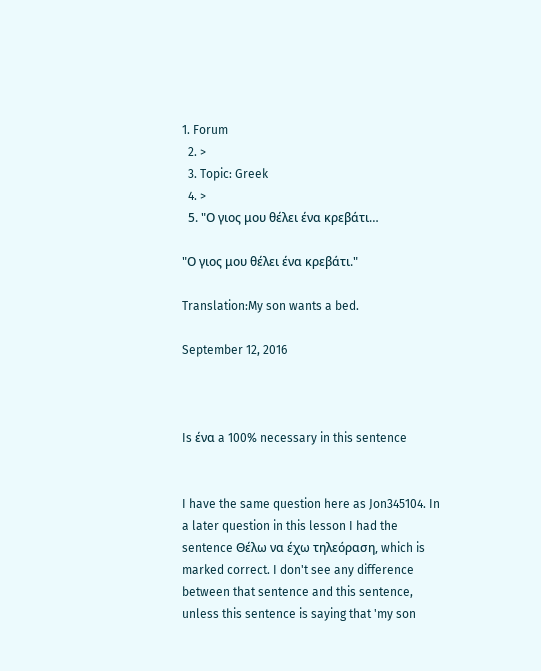1. Forum
  2. >
  3. Topic: Greek
  4. >
  5. "Ο γιος μου θέλει ένα κρεβάτι…

"Ο γιος μου θέλει ένα κρεβάτι."

Translation:My son wants a bed.

September 12, 2016



Is ένα a 100% necessary in this sentence


I have the same question here as Jon345104. In a later question in this lesson I had the sentence Θέλω να έχω τηλεόραση, which is marked correct. I don't see any difference between that sentence and this sentence, unless this sentence is saying that 'my son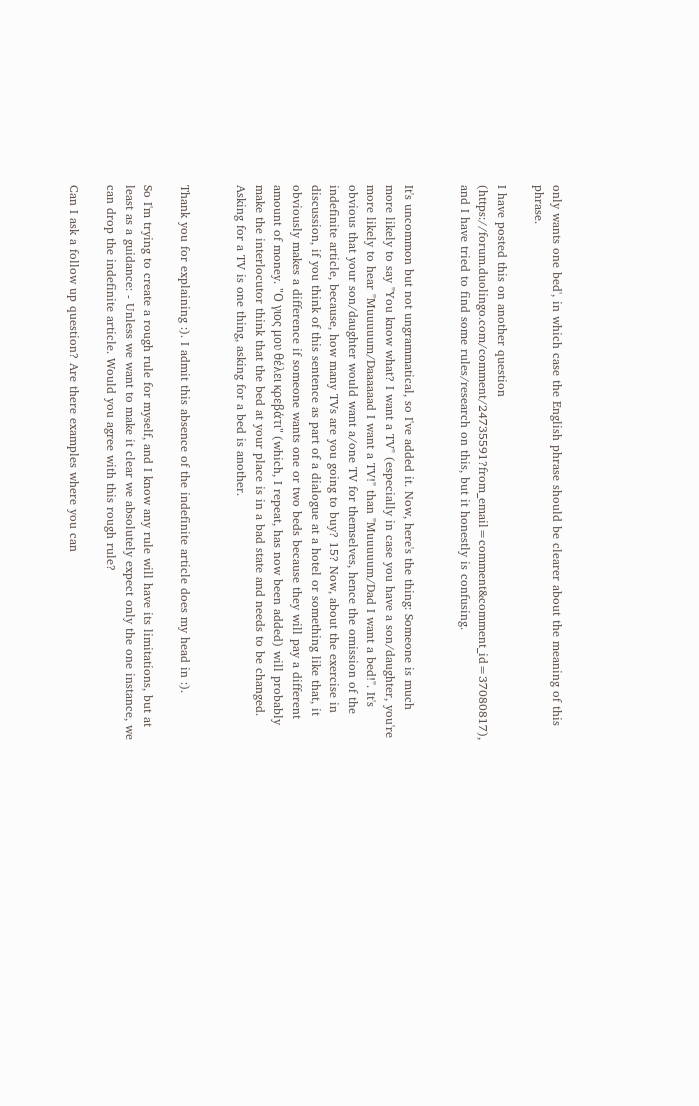only wants one bed', in which case the English phrase should be clearer about the meaning of this phrase.

I have posted this on another question (https://forum.duolingo.com/comment/24735591?from_email=comment&comment_id=37080817), and I have tried to find some rules/research on this, but it honestly is confusing.


It's uncommon but not ungrammatical, so I've added it. Now, here's the thing: Someone is much more likely to say "You know what? I want a TV" (especially in case you have a son/daughter, you're more likely to hear "Muuuuum/Daaaaaad I want a TV!" than "Muuuuum/Dad I want a bed!". It's obvious that your son/daughter would want a/one TV for themselves, hence the omission of the indefinite article, because, how many TVs are you going to buy? 15? Now, about the exercise in discussion, if you think of this sentence as part of a dialogue at a hotel or something like that, it obviously makes a difference if someone wants one or two beds because they will pay a different amount of money. "Ο γιος μου θέλει κρεβάτι" (which, I repeat, has now been added) will probably make the interlocutor think that the bed at your place is in a bad state and needs to be changed. Asking for a TV is one thing, asking for a bed is another.


Thank you for explaining :). I admit this absence of the indefinite article does my head in :).

So I'm trying to create a rough rule for myself, and I know any rule will have its limitations, but at least as a guidance: - Unless we want to make it clear we absolutely expect only the one instance, we can drop the indefinite article. Would you agree with this rough rule?

Can I ask a follow up question? Are there examples where you can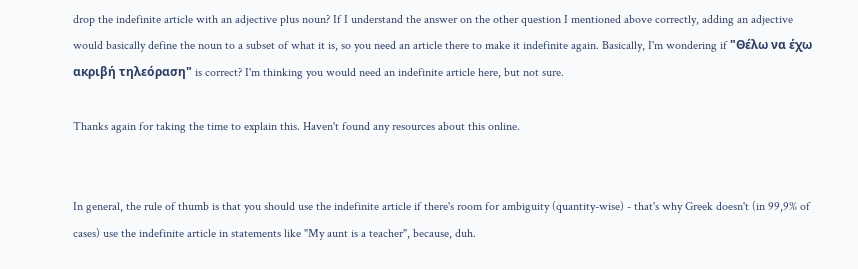drop the indefinite article with an adjective plus noun? If I understand the answer on the other question I mentioned above correctly, adding an adjective would basically define the noun to a subset of what it is, so you need an article there to make it indefinite again. Basically, I'm wondering if "Θέλω να έχω ακριβή τηλεόραση" is correct? I'm thinking you would need an indefinite article here, but not sure.

Thanks again for taking the time to explain this. Haven't found any resources about this online.


In general, the rule of thumb is that you should use the indefinite article if there's room for ambiguity (quantity-wise) - that's why Greek doesn't (in 99,9% of cases) use the indefinite article in statements like "My aunt is a teacher", because, duh.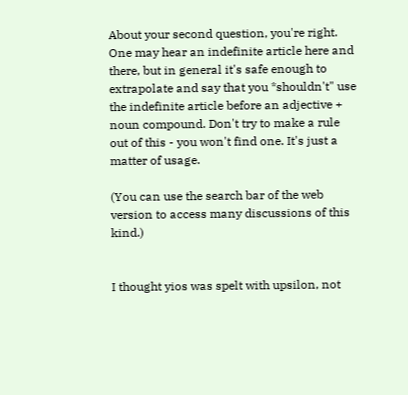About your second question, you're right. One may hear an indefinite article here and there, but in general it's safe enough to extrapolate and say that you *shouldn't" use the indefinite article before an adjective + noun compound. Don't try to make a rule out of this - you won't find one. It's just a matter of usage.

(You can use the search bar of the web version to access many discussions of this kind.)


I thought yios was spelt with upsilon, not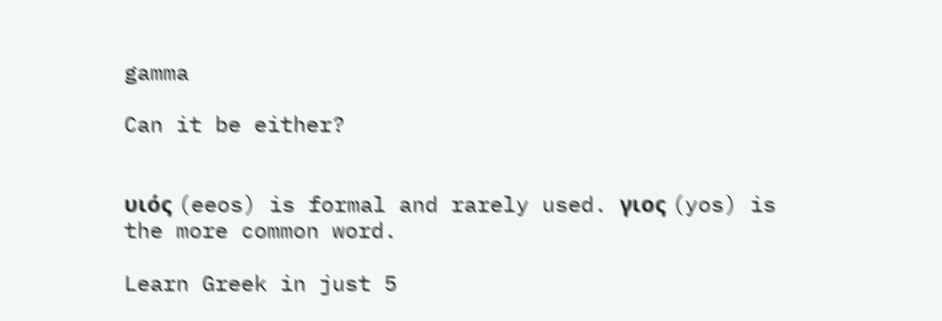gamma

Can it be either?


υιός (eeos) is formal and rarely used. γιος (yos) is the more common word.

Learn Greek in just 5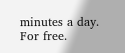minutes a day. For free.